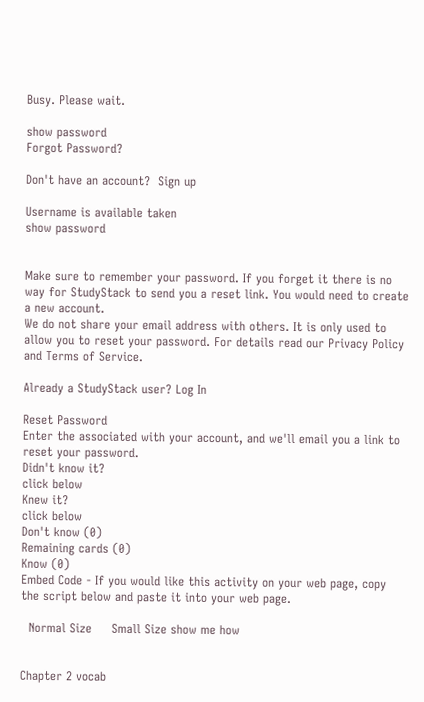Busy. Please wait.

show password
Forgot Password?

Don't have an account?  Sign up

Username is available taken
show password


Make sure to remember your password. If you forget it there is no way for StudyStack to send you a reset link. You would need to create a new account.
We do not share your email address with others. It is only used to allow you to reset your password. For details read our Privacy Policy and Terms of Service.

Already a StudyStack user? Log In

Reset Password
Enter the associated with your account, and we'll email you a link to reset your password.
Didn't know it?
click below
Knew it?
click below
Don't know (0)
Remaining cards (0)
Know (0)
Embed Code - If you would like this activity on your web page, copy the script below and paste it into your web page.

  Normal Size     Small Size show me how


Chapter 2 vocab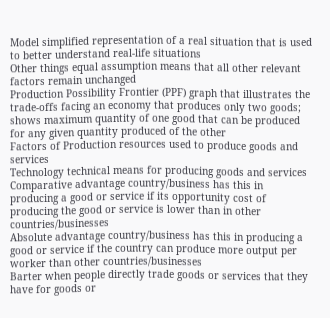Model simplified representation of a real situation that is used to better understand real-life situations
Other things equal assumption means that all other relevant factors remain unchanged
Production Possibility Frontier (PPF) graph that illustrates the trade-offs facing an economy that produces only two goods; shows maximum quantity of one good that can be produced for any given quantity produced of the other
Factors of Production resources used to produce goods and services
Technology technical means for producing goods and services
Comparative advantage country/business has this in producing a good or service if its opportunity cost of producing the good or service is lower than in other countries/businesses
Absolute advantage country/business has this in producing a good or service if the country can produce more output per worker than other countries/businesses
Barter when people directly trade goods or services that they have for goods or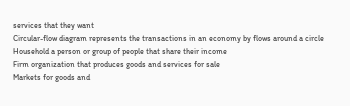services that they want
Circular-flow diagram represents the transactions in an economy by flows around a circle
Household a person or group of people that share their income
Firm organization that produces goods and services for sale
Markets for goods and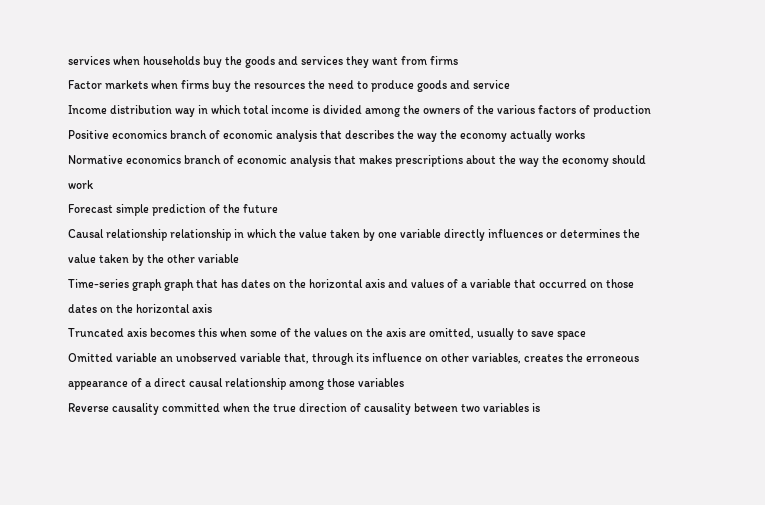services when households buy the goods and services they want from firms
Factor markets when firms buy the resources the need to produce goods and service
Income distribution way in which total income is divided among the owners of the various factors of production
Positive economics branch of economic analysis that describes the way the economy actually works
Normative economics branch of economic analysis that makes prescriptions about the way the economy should work
Forecast simple prediction of the future
Causal relationship relationship in which the value taken by one variable directly influences or determines the value taken by the other variable
Time-series graph graph that has dates on the horizontal axis and values of a variable that occurred on those dates on the horizontal axis
Truncated axis becomes this when some of the values on the axis are omitted, usually to save space
Omitted variable an unobserved variable that, through its influence on other variables, creates the erroneous appearance of a direct causal relationship among those variables
Reverse causality committed when the true direction of causality between two variables is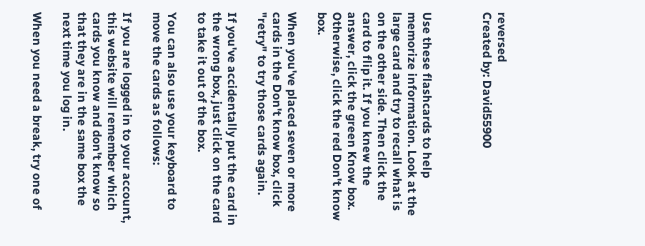reversed
Created by: David55900



Use these flashcards to help memorize information. Look at the large card and try to recall what is on the other side. Then click the card to flip it. If you knew the answer, click the green Know box. Otherwise, click the red Don't know box.

When you've placed seven or more cards in the Don't know box, click "retry" to try those cards again.

If you've accidentally put the card in the wrong box, just click on the card to take it out of the box.

You can also use your keyboard to move the cards as follows:

If you are logged in to your account, this website will remember which cards you know and don't know so that they are in the same box the next time you log in.

When you need a break, try one of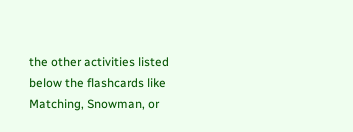the other activities listed below the flashcards like Matching, Snowman, or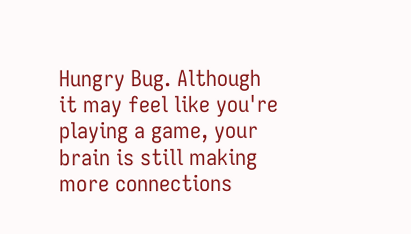Hungry Bug. Although it may feel like you're playing a game, your brain is still making more connections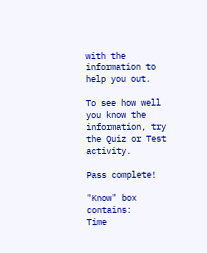with the information to help you out.

To see how well you know the information, try the Quiz or Test activity.

Pass complete!

"Know" box contains:
Time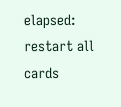elapsed:
restart all cards